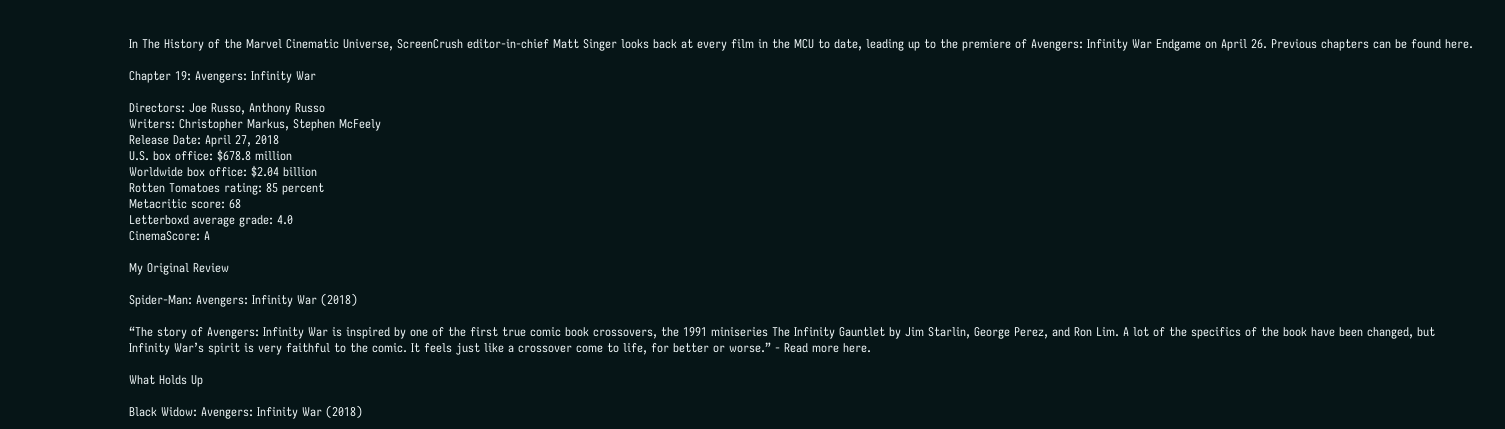In The History of the Marvel Cinematic Universe, ScreenCrush editor-in-chief Matt Singer looks back at every film in the MCU to date, leading up to the premiere of Avengers: Infinity War Endgame on April 26. Previous chapters can be found here.

Chapter 19: Avengers: Infinity War

Directors: Joe Russo, Anthony Russo
Writers: Christopher Markus, Stephen McFeely
Release Date: April 27, 2018
U.S. box office: $678.8 million
Worldwide box office: $2.04 billion
Rotten Tomatoes rating: 85 percent
Metacritic score: 68
Letterboxd average grade: 4.0
CinemaScore: A

My Original Review

Spider-Man: Avengers: Infinity War (2018)

“The story of Avengers: Infinity War is inspired by one of the first true comic book crossovers, the 1991 miniseries The Infinity Gauntlet by Jim Starlin, George Perez, and Ron Lim. A lot of the specifics of the book have been changed, but Infinity War’s spirit is very faithful to the comic. It feels just like a crossover come to life, for better or worse.” - Read more here.

What Holds Up

Black Widow: Avengers: Infinity War (2018)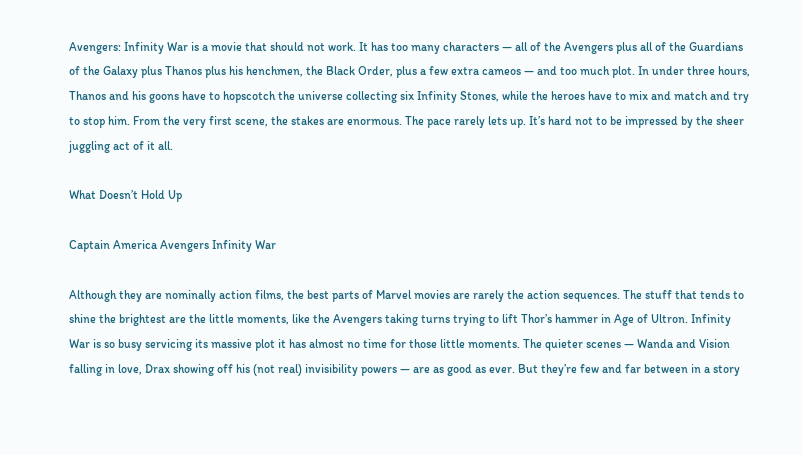Avengers: Infinity War is a movie that should not work. It has too many characters — all of the Avengers plus all of the Guardians of the Galaxy plus Thanos plus his henchmen, the Black Order, plus a few extra cameos — and too much plot. In under three hours, Thanos and his goons have to hopscotch the universe collecting six Infinity Stones, while the heroes have to mix and match and try to stop him. From the very first scene, the stakes are enormous. The pace rarely lets up. It’s hard not to be impressed by the sheer juggling act of it all.

What Doesn’t Hold Up

Captain America Avengers Infinity War

Although they are nominally action films, the best parts of Marvel movies are rarely the action sequences. The stuff that tends to shine the brightest are the little moments, like the Avengers taking turns trying to lift Thor’s hammer in Age of Ultron. Infinity War is so busy servicing its massive plot it has almost no time for those little moments. The quieter scenes — Wanda and Vision falling in love, Drax showing off his (not real) invisibility powers — are as good as ever. But they’re few and far between in a story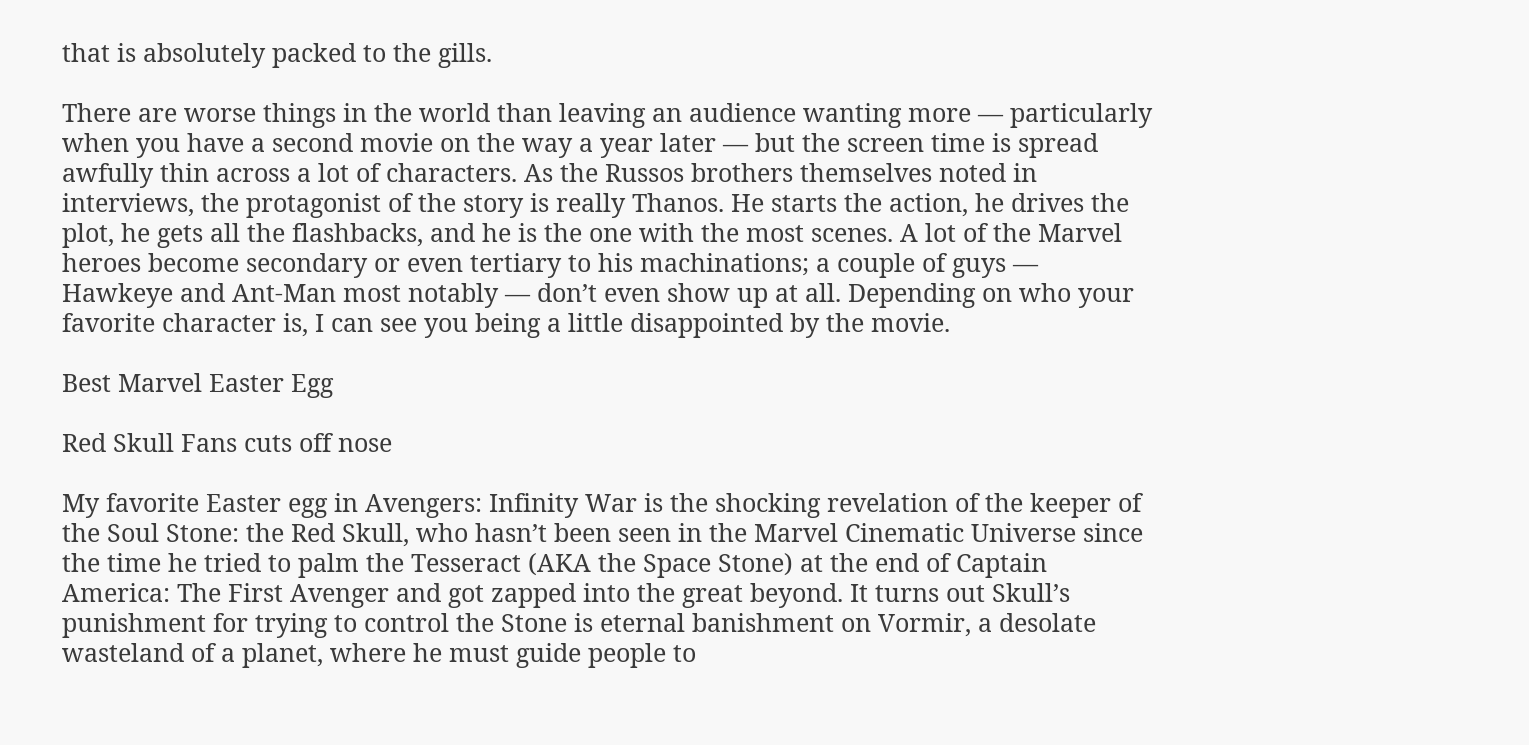that is absolutely packed to the gills.

There are worse things in the world than leaving an audience wanting more — particularly when you have a second movie on the way a year later — but the screen time is spread awfully thin across a lot of characters. As the Russos brothers themselves noted in interviews, the protagonist of the story is really Thanos. He starts the action, he drives the plot, he gets all the flashbacks, and he is the one with the most scenes. A lot of the Marvel heroes become secondary or even tertiary to his machinations; a couple of guys — Hawkeye and Ant-Man most notably — don’t even show up at all. Depending on who your favorite character is, I can see you being a little disappointed by the movie.

Best Marvel Easter Egg

Red Skull Fans cuts off nose

My favorite Easter egg in Avengers: Infinity War is the shocking revelation of the keeper of the Soul Stone: the Red Skull, who hasn’t been seen in the Marvel Cinematic Universe since the time he tried to palm the Tesseract (AKA the Space Stone) at the end of Captain America: The First Avenger and got zapped into the great beyond. It turns out Skull’s punishment for trying to control the Stone is eternal banishment on Vormir, a desolate wasteland of a planet, where he must guide people to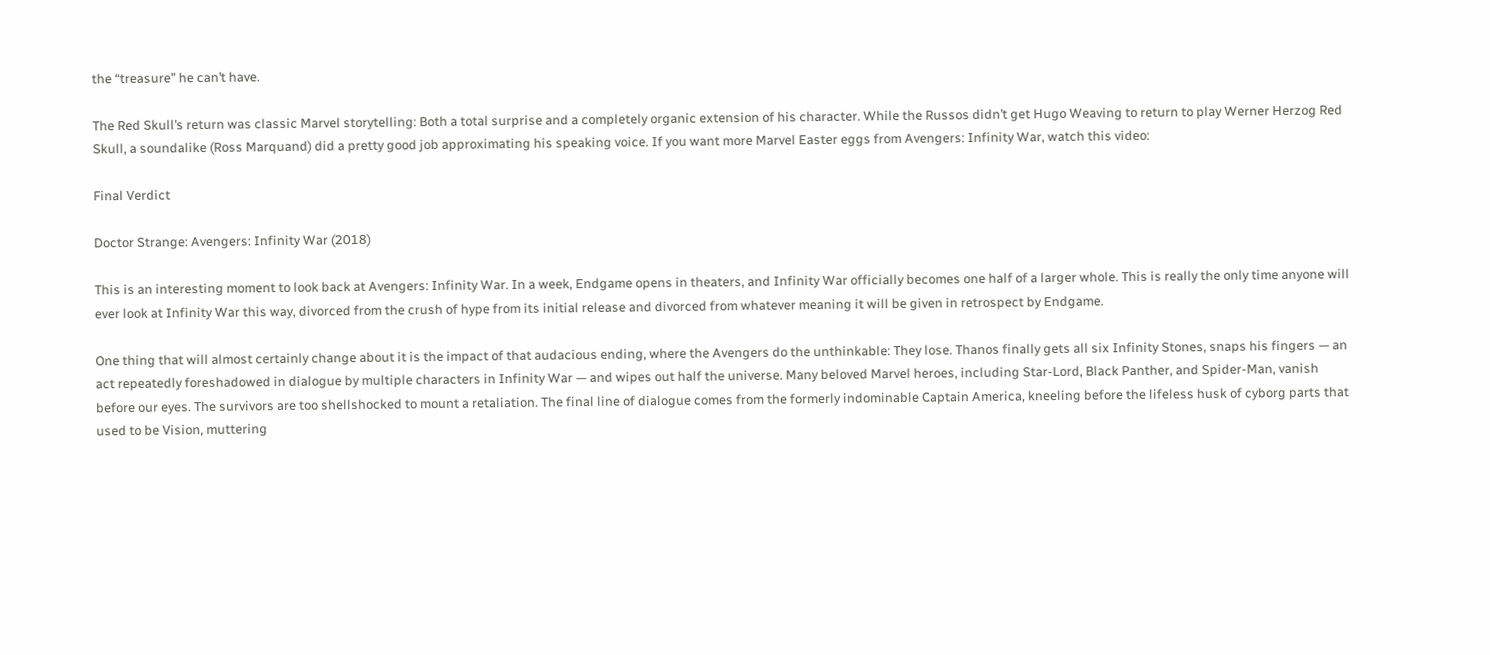the “treasure” he can’t have.

The Red Skull’s return was classic Marvel storytelling: Both a total surprise and a completely organic extension of his character. While the Russos didn’t get Hugo Weaving to return to play Werner Herzog Red Skull, a soundalike (Ross Marquand) did a pretty good job approximating his speaking voice. If you want more Marvel Easter eggs from Avengers: Infinity War, watch this video:

Final Verdict

Doctor Strange: Avengers: Infinity War (2018)

This is an interesting moment to look back at Avengers: Infinity War. In a week, Endgame opens in theaters, and Infinity War officially becomes one half of a larger whole. This is really the only time anyone will ever look at Infinity War this way, divorced from the crush of hype from its initial release and divorced from whatever meaning it will be given in retrospect by Endgame.

One thing that will almost certainly change about it is the impact of that audacious ending, where the Avengers do the unthinkable: They lose. Thanos finally gets all six Infinity Stones, snaps his fingers — an act repeatedly foreshadowed in dialogue by multiple characters in Infinity War — and wipes out half the universe. Many beloved Marvel heroes, including Star-Lord, Black Panther, and Spider-Man, vanish before our eyes. The survivors are too shellshocked to mount a retaliation. The final line of dialogue comes from the formerly indominable Captain America, kneeling before the lifeless husk of cyborg parts that used to be Vision, muttering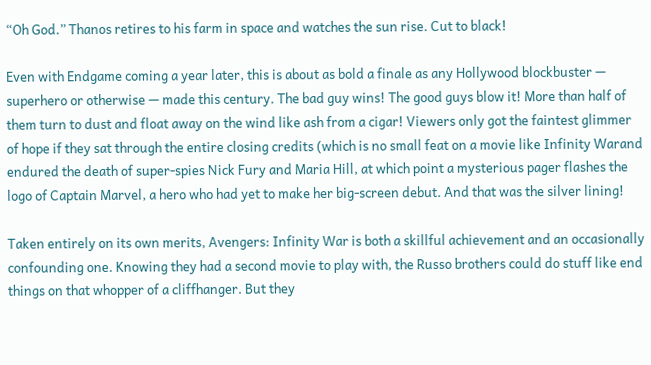“Oh God.” Thanos retires to his farm in space and watches the sun rise. Cut to black!

Even with Endgame coming a year later, this is about as bold a finale as any Hollywood blockbuster — superhero or otherwise — made this century. The bad guy wins! The good guys blow it! More than half of them turn to dust and float away on the wind like ash from a cigar! Viewers only got the faintest glimmer of hope if they sat through the entire closing credits (which is no small feat on a movie like Infinity Warand endured the death of super-spies Nick Fury and Maria Hill, at which point a mysterious pager flashes the logo of Captain Marvel, a hero who had yet to make her big-screen debut. And that was the silver lining!

Taken entirely on its own merits, Avengers: Infinity War is both a skillful achievement and an occasionally confounding one. Knowing they had a second movie to play with, the Russo brothers could do stuff like end things on that whopper of a cliffhanger. But they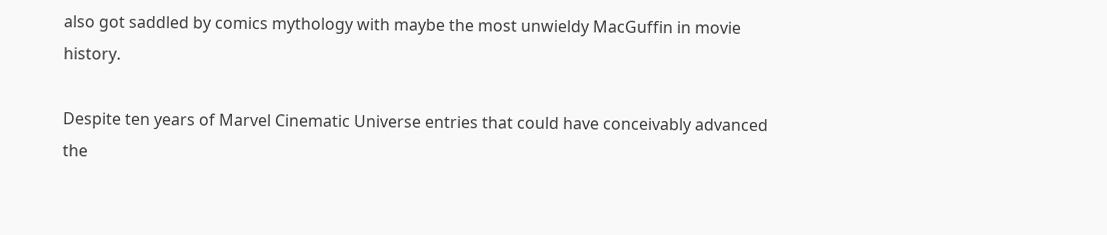also got saddled by comics mythology with maybe the most unwieldy MacGuffin in movie history.

Despite ten years of Marvel Cinematic Universe entries that could have conceivably advanced the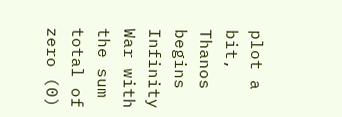plot a bit, Thanos begins Infinity War with the sum total of zero (0)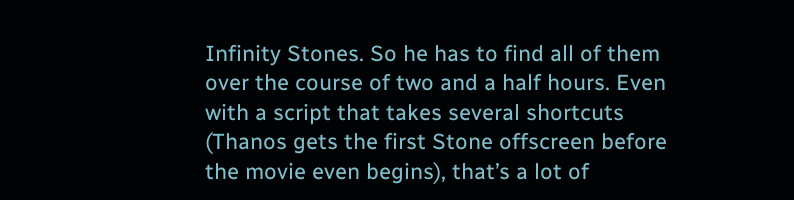Infinity Stones. So he has to find all of them over the course of two and a half hours. Even with a script that takes several shortcuts (Thanos gets the first Stone offscreen before the movie even begins), that’s a lot of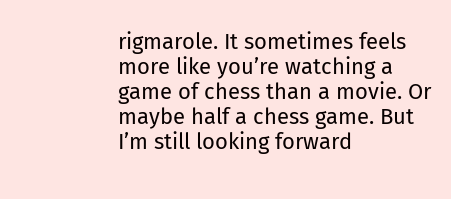rigmarole. It sometimes feels more like you’re watching a game of chess than a movie. Or maybe half a chess game. But I’m still looking forward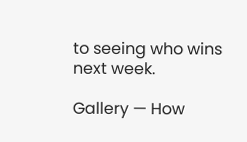to seeing who wins next week.

Gallery — How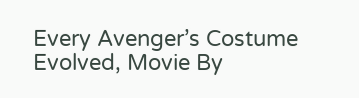Every Avenger’s Costume Evolved, Movie By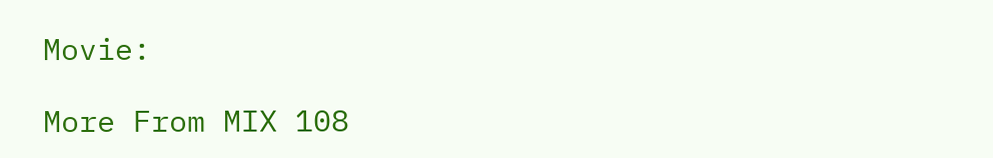Movie:

More From MIX 108